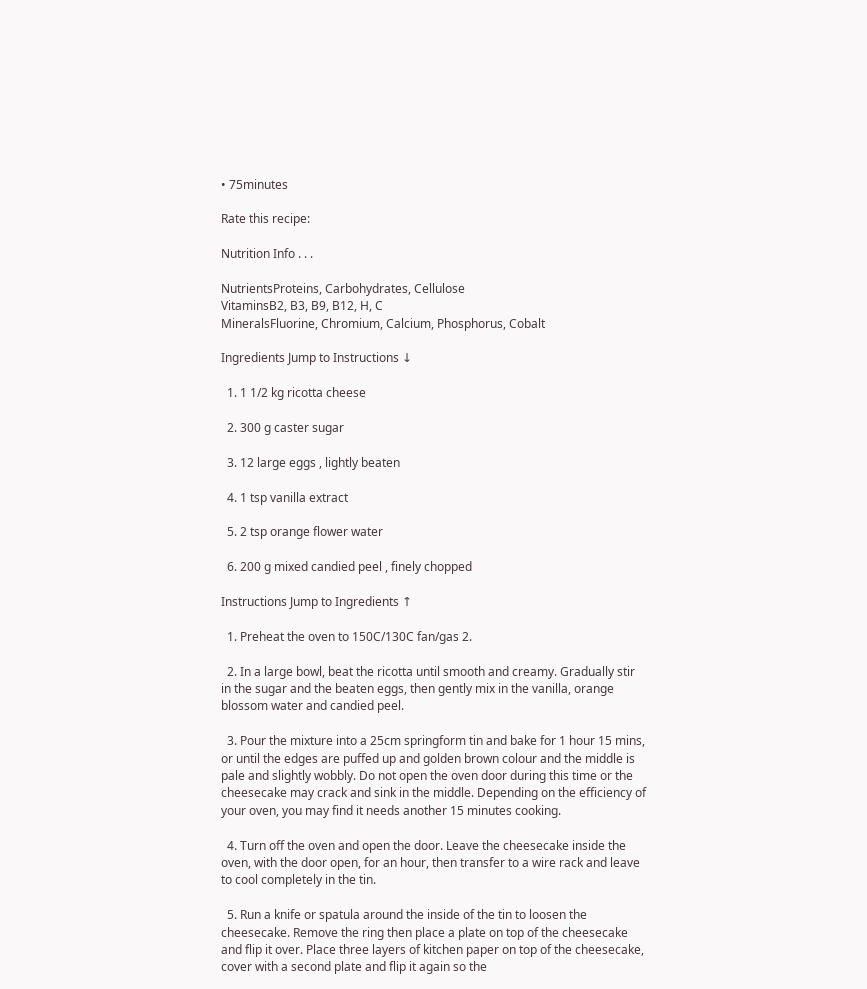• 75minutes

Rate this recipe:

Nutrition Info . . .

NutrientsProteins, Carbohydrates, Cellulose
VitaminsB2, B3, B9, B12, H, C
MineralsFluorine, Chromium, Calcium, Phosphorus, Cobalt

Ingredients Jump to Instructions ↓

  1. 1 1/2 kg ricotta cheese

  2. 300 g caster sugar

  3. 12 large eggs , lightly beaten

  4. 1 tsp vanilla extract

  5. 2 tsp orange flower water

  6. 200 g mixed candied peel , finely chopped

Instructions Jump to Ingredients ↑

  1. Preheat the oven to 150C/130C fan/gas 2.

  2. In a large bowl, beat the ricotta until smooth and creamy. Gradually stir in the sugar and the beaten eggs, then gently mix in the vanilla, orange blossom water and candied peel.

  3. Pour the mixture into a 25cm springform tin and bake for 1 hour 15 mins, or until the edges are puffed up and golden brown colour and the middle is pale and slightly wobbly. Do not open the oven door during this time or the cheesecake may crack and sink in the middle. Depending on the efficiency of your oven, you may find it needs another 15 minutes cooking.

  4. Turn off the oven and open the door. Leave the cheesecake inside the oven, with the door open, for an hour, then transfer to a wire rack and leave to cool completely in the tin.

  5. Run a knife or spatula around the inside of the tin to loosen the cheesecake. Remove the ring then place a plate on top of the cheesecake and flip it over. Place three layers of kitchen paper on top of the cheesecake, cover with a second plate and flip it again so the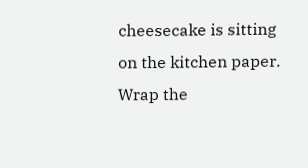cheesecake is sitting on the kitchen paper. Wrap the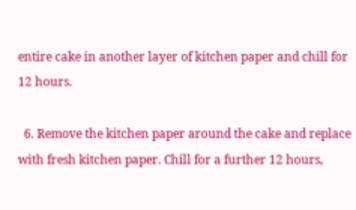entire cake in another layer of kitchen paper and chill for 12 hours.

  6. Remove the kitchen paper around the cake and replace with fresh kitchen paper. Chill for a further 12 hours,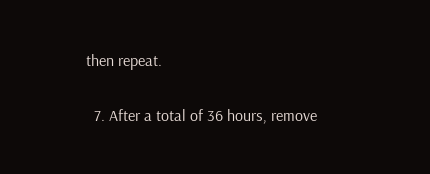then repeat.

  7. After a total of 36 hours, remove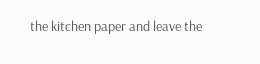the kitchen paper and leave the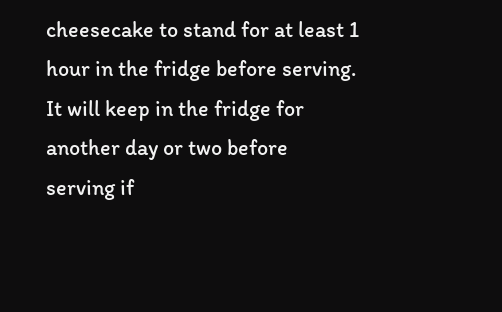cheesecake to stand for at least 1 hour in the fridge before serving. It will keep in the fridge for another day or two before serving if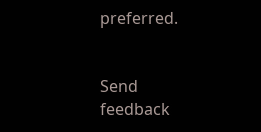preferred.


Send feedback